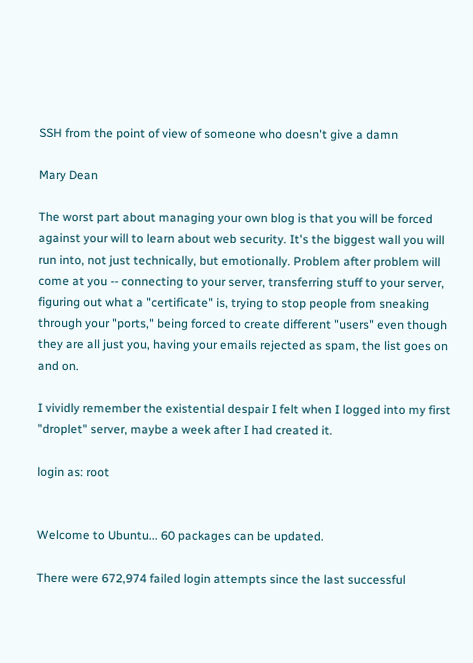SSH from the point of view of someone who doesn't give a damn

Mary Dean

The worst part about managing your own blog is that you will be forced against your will to learn about web security. It's the biggest wall you will run into, not just technically, but emotionally. Problem after problem will come at you -- connecting to your server, transferring stuff to your server, figuring out what a "certificate" is, trying to stop people from sneaking through your "ports," being forced to create different "users" even though they are all just you, having your emails rejected as spam, the list goes on and on.

I vividly remember the existential despair I felt when I logged into my first "droplet" server, maybe a week after I had created it.

login as: root


Welcome to Ubuntu... 60 packages can be updated.

There were 672,974 failed login attempts since the last successful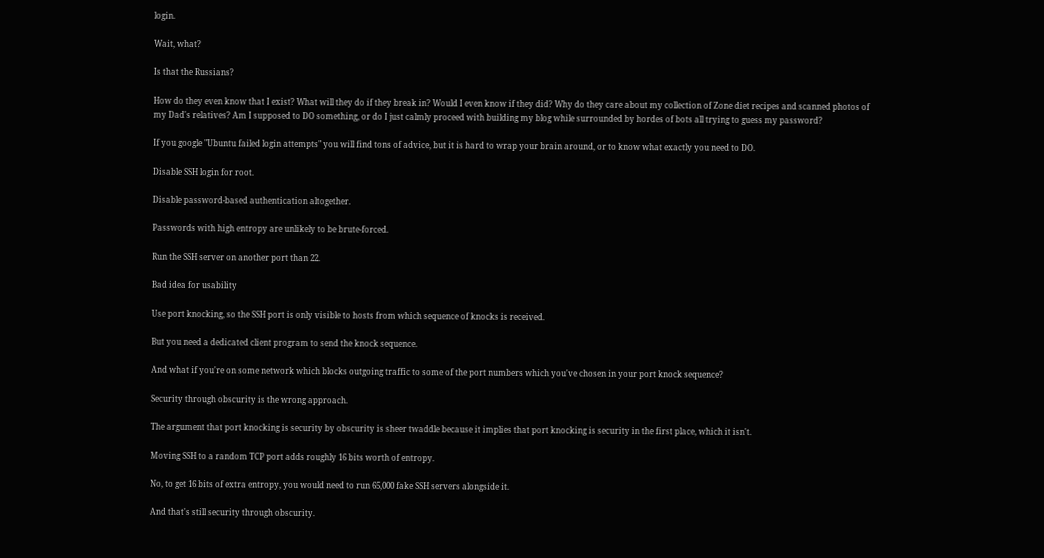login.

Wait, what?

Is that the Russians?

How do they even know that I exist? What will they do if they break in? Would I even know if they did? Why do they care about my collection of Zone diet recipes and scanned photos of my Dad's relatives? Am I supposed to DO something, or do I just calmly proceed with building my blog while surrounded by hordes of bots all trying to guess my password?

If you google "Ubuntu failed login attempts" you will find tons of advice, but it is hard to wrap your brain around, or to know what exactly you need to DO.

Disable SSH login for root.

Disable password-based authentication altogether.

Passwords with high entropy are unlikely to be brute-forced.

Run the SSH server on another port than 22.

Bad idea for usability

Use port knocking, so the SSH port is only visible to hosts from which sequence of knocks is received.

But you need a dedicated client program to send the knock sequence.

And what if you're on some network which blocks outgoing traffic to some of the port numbers which you've chosen in your port knock sequence?

Security through obscurity is the wrong approach.

The argument that port knocking is security by obscurity is sheer twaddle because it implies that port knocking is security in the first place, which it isn't.

Moving SSH to a random TCP port adds roughly 16 bits worth of entropy.

No, to get 16 bits of extra entropy, you would need to run 65,000 fake SSH servers alongside it.

And that's still security through obscurity.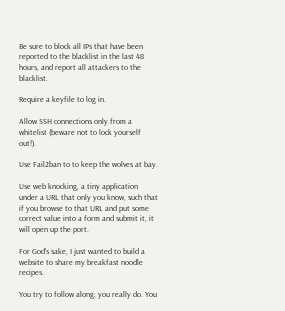Be sure to block all IPs that have been reported to the blacklist in the last 48 hours, and report all attackers to the blacklist.

Require a keyfile to log in.

Allow SSH connections only from a whitelist (beware not to lock yourself out!).

Use Fail2ban to to keep the wolves at bay.

Use web knocking, a tiny application under a URL that only you know, such that if you browse to that URL and put some correct value into a form and submit it, it will open up the port.

For God's sake, I just wanted to build a website to share my breakfast noodle recipes.

You try to follow along, you really do. You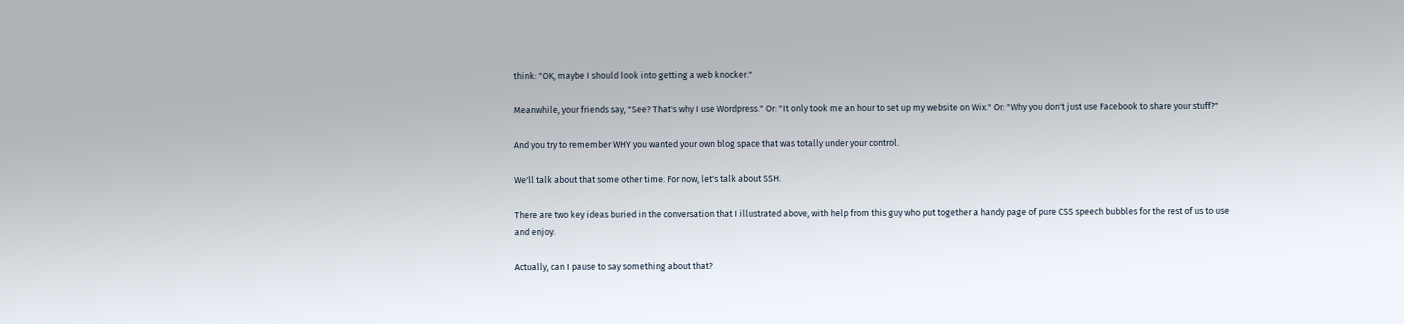think: "OK, maybe I should look into getting a web knocker."

Meanwhile, your friends say, "See? That's why I use Wordpress." Or: "It only took me an hour to set up my website on Wix." Or: "Why you don't just use Facebook to share your stuff?"

And you try to remember WHY you wanted your own blog space that was totally under your control.

We'll talk about that some other time. For now, let's talk about SSH.

There are two key ideas buried in the conversation that I illustrated above, with help from this guy who put together a handy page of pure CSS speech bubbles for the rest of us to use and enjoy.

Actually, can I pause to say something about that?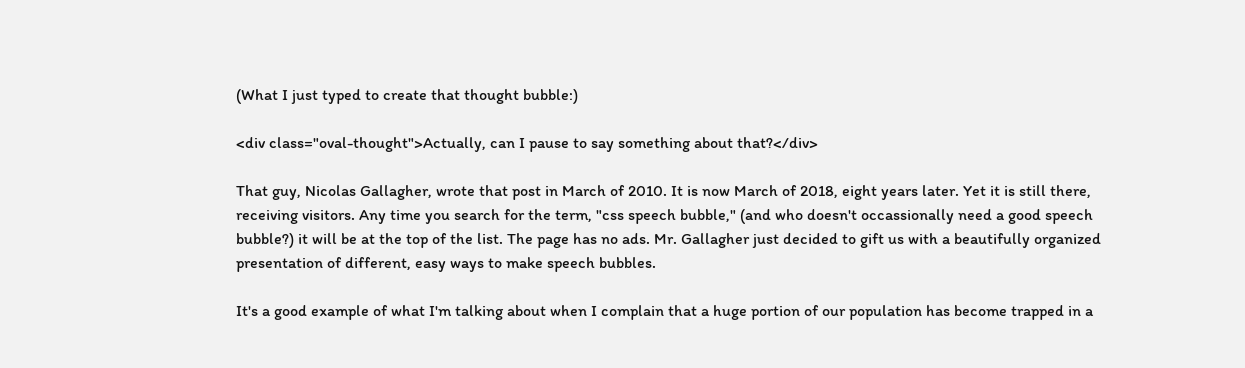(What I just typed to create that thought bubble:)

<div class="oval-thought">Actually, can I pause to say something about that?</div>

That guy, Nicolas Gallagher, wrote that post in March of 2010. It is now March of 2018, eight years later. Yet it is still there, receiving visitors. Any time you search for the term, "css speech bubble," (and who doesn't occassionally need a good speech bubble?) it will be at the top of the list. The page has no ads. Mr. Gallagher just decided to gift us with a beautifully organized presentation of different, easy ways to make speech bubbles.

It's a good example of what I'm talking about when I complain that a huge portion of our population has become trapped in a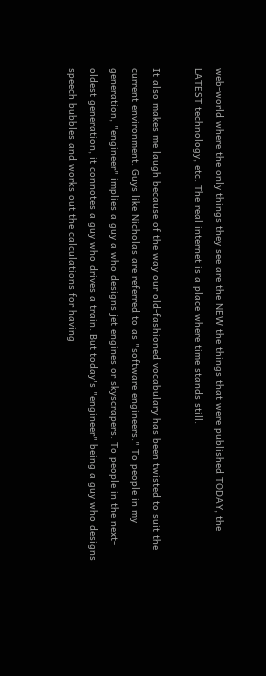web-world where the only things they see are the NEW the things that were published TODAY, the LATEST technology, etc. The real internet is a place where time stands still.

It also makes me laugh because of the way our old-fashioned vocabulary has been twisted to suit the current environment. Guys like Nicholas are referred to as "software engineers." To people in my generation, "engineer" implies a guy a who designs jet engines or skyscrapers. To people in the next-oldest generation, it connotes a guy who drives a train. But today's "engineer" being a guy who designs speech bubbles and works out the calculations for having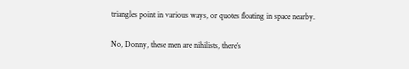triangles point in various ways, or quotes floating in space nearby.

No, Donny, these men are nihilists, there’s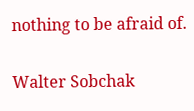nothing to be afraid of.

Walter Sobchak